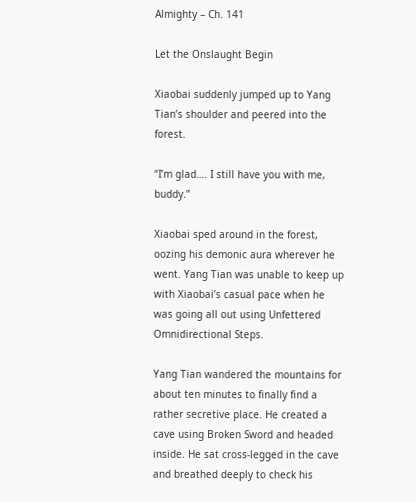Almighty – Ch. 141

Let the Onslaught Begin

Xiaobai suddenly jumped up to Yang Tian’s shoulder and peered into the forest.

“I’m glad…. I still have you with me, buddy.”

Xiaobai sped around in the forest, oozing his demonic aura wherever he went. Yang Tian was unable to keep up with Xiaobai’s casual pace when he was going all out using Unfettered Omnidirectional Steps.

Yang Tian wandered the mountains for about ten minutes to finally find a rather secretive place. He created a cave using Broken Sword and headed inside. He sat cross-legged in the cave and breathed deeply to check his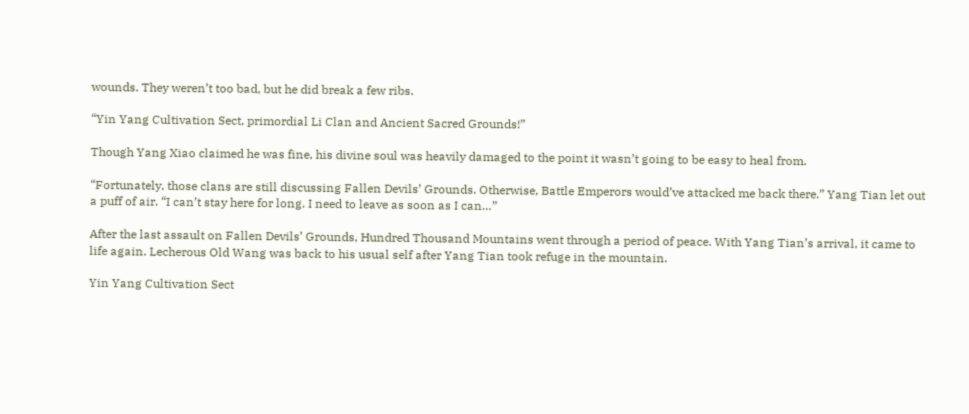wounds. They weren’t too bad, but he did break a few ribs.

“Yin Yang Cultivation Sect, primordial Li Clan and Ancient Sacred Grounds!”

Though Yang Xiao claimed he was fine, his divine soul was heavily damaged to the point it wasn’t going to be easy to heal from.

“Fortunately, those clans are still discussing Fallen Devils’ Grounds. Otherwise, Battle Emperors would’ve attacked me back there.” Yang Tian let out a puff of air. “I can’t stay here for long. I need to leave as soon as I can…”

After the last assault on Fallen Devils’ Grounds, Hundred Thousand Mountains went through a period of peace. With Yang Tian’s arrival, it came to life again. Lecherous Old Wang was back to his usual self after Yang Tian took refuge in the mountain.

Yin Yang Cultivation Sect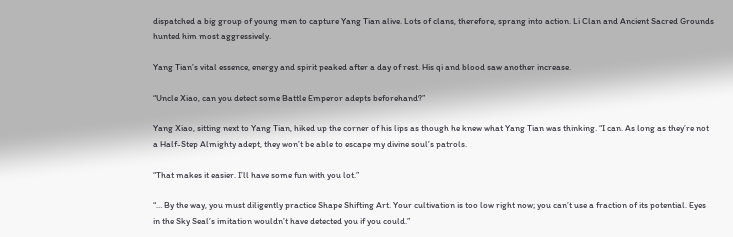dispatched a big group of young men to capture Yang Tian alive. Lots of clans, therefore, sprang into action. Li Clan and Ancient Sacred Grounds hunted him most aggressively.

Yang Tian’s vital essence, energy and spirit peaked after a day of rest. His qi and blood saw another increase.

“Uncle Xiao, can you detect some Battle Emperor adepts beforehand?”

Yang Xiao, sitting next to Yang Tian, hiked up the corner of his lips as though he knew what Yang Tian was thinking. “I can. As long as they’re not a Half-Step Almighty adept, they won’t be able to escape my divine soul’s patrols.

“That makes it easier. I’ll have some fun with you lot.”

“… By the way, you must diligently practice Shape Shifting Art. Your cultivation is too low right now; you can’t use a fraction of its potential. Eyes in the Sky Seal’s imitation wouldn’t have detected you if you could.”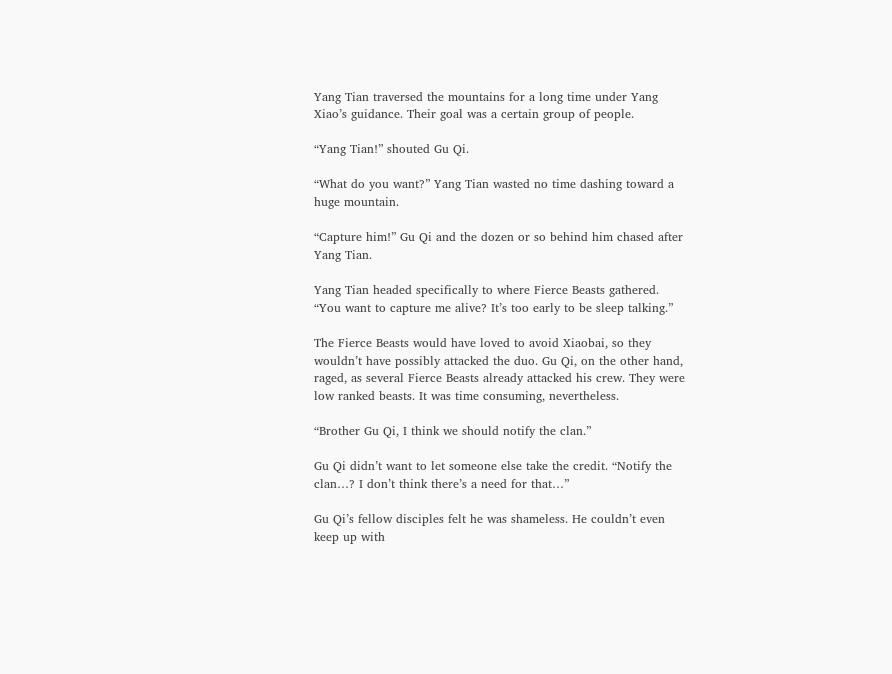Yang Tian traversed the mountains for a long time under Yang Xiao’s guidance. Their goal was a certain group of people.

“Yang Tian!” shouted Gu Qi.

“What do you want?” Yang Tian wasted no time dashing toward a huge mountain.

“Capture him!” Gu Qi and the dozen or so behind him chased after Yang Tian.

Yang Tian headed specifically to where Fierce Beasts gathered. “You want to capture me alive? It’s too early to be sleep talking.”

The Fierce Beasts would have loved to avoid Xiaobai, so they wouldn’t have possibly attacked the duo. Gu Qi, on the other hand, raged, as several Fierce Beasts already attacked his crew. They were low ranked beasts. It was time consuming, nevertheless.

“Brother Gu Qi, I think we should notify the clan.”

Gu Qi didn’t want to let someone else take the credit. “Notify the clan…? I don’t think there’s a need for that…”

Gu Qi’s fellow disciples felt he was shameless. He couldn’t even keep up with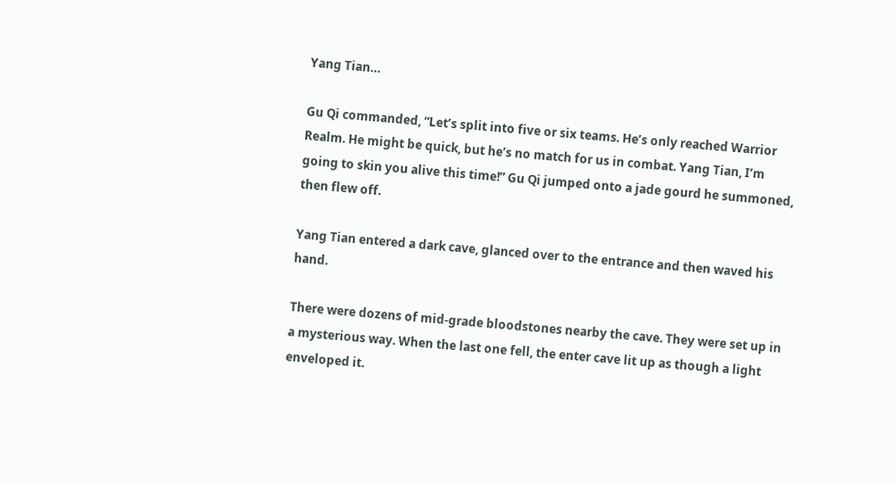Yang Tian…

Gu Qi commanded, “Let’s split into five or six teams. He’s only reached Warrior Realm. He might be quick, but he’s no match for us in combat. Yang Tian, I’m going to skin you alive this time!” Gu Qi jumped onto a jade gourd he summoned, then flew off.

Yang Tian entered a dark cave, glanced over to the entrance and then waved his hand.

There were dozens of mid-grade bloodstones nearby the cave. They were set up in a mysterious way. When the last one fell, the enter cave lit up as though a light enveloped it.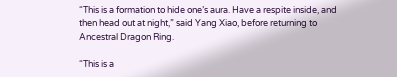“This is a formation to hide one’s aura. Have a respite inside, and then head out at night,” said Yang Xiao, before returning to Ancestral Dragon Ring.

“This is a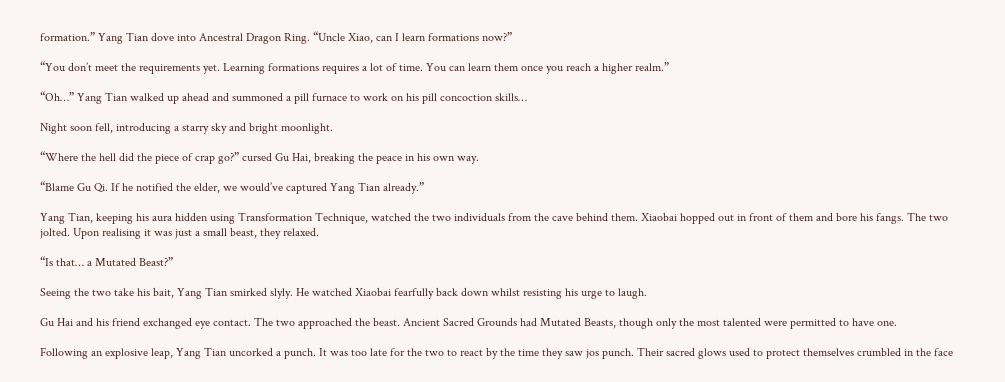formation.” Yang Tian dove into Ancestral Dragon Ring. “Uncle Xiao, can I learn formations now?”

“You don’t meet the requirements yet. Learning formations requires a lot of time. You can learn them once you reach a higher realm.”

“Oh…” Yang Tian walked up ahead and summoned a pill furnace to work on his pill concoction skills…

Night soon fell, introducing a starry sky and bright moonlight.

“Where the hell did the piece of crap go?” cursed Gu Hai, breaking the peace in his own way.

“Blame Gu Qi. If he notified the elder, we would’ve captured Yang Tian already.”

Yang Tian, keeping his aura hidden using Transformation Technique, watched the two individuals from the cave behind them. Xiaobai hopped out in front of them and bore his fangs. The two jolted. Upon realising it was just a small beast, they relaxed.

“Is that… a Mutated Beast?”

Seeing the two take his bait, Yang Tian smirked slyly. He watched Xiaobai fearfully back down whilst resisting his urge to laugh.

Gu Hai and his friend exchanged eye contact. The two approached the beast. Ancient Sacred Grounds had Mutated Beasts, though only the most talented were permitted to have one.

Following an explosive leap, Yang Tian uncorked a punch. It was too late for the two to react by the time they saw jos punch. Their sacred glows used to protect themselves crumbled in the face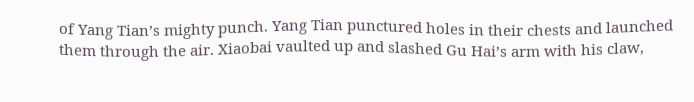of Yang Tian’s mighty punch. Yang Tian punctured holes in their chests and launched them through the air. Xiaobai vaulted up and slashed Gu Hai’s arm with his claw,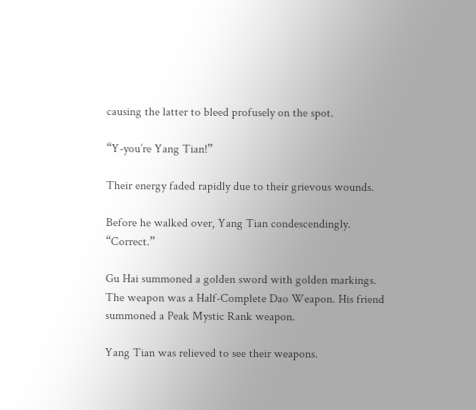causing the latter to bleed profusely on the spot.

“Y-you’re Yang Tian!”

Their energy faded rapidly due to their grievous wounds.

Before he walked over, Yang Tian condescendingly. “Correct.”

Gu Hai summoned a golden sword with golden markings. The weapon was a Half-Complete Dao Weapon. His friend summoned a Peak Mystic Rank weapon.

Yang Tian was relieved to see their weapons.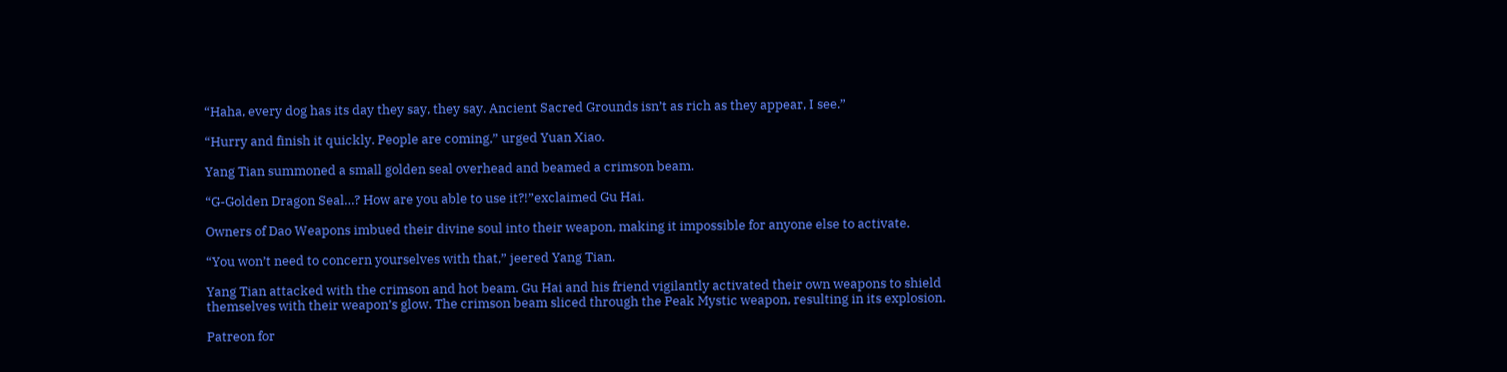“Haha, every dog has its day they say, they say. Ancient Sacred Grounds isn’t as rich as they appear, I see.”

“Hurry and finish it quickly. People are coming,” urged Yuan Xiao.

Yang Tian summoned a small golden seal overhead and beamed a crimson beam.

“G-Golden Dragon Seal…? How are you able to use it?!”exclaimed Gu Hai.

Owners of Dao Weapons imbued their divine soul into their weapon, making it impossible for anyone else to activate.

“You won’t need to concern yourselves with that,” jeered Yang Tian.

Yang Tian attacked with the crimson and hot beam. Gu Hai and his friend vigilantly activated their own weapons to shield themselves with their weapon’s glow. The crimson beam sliced through the Peak Mystic weapon, resulting in its explosion.

Patreon for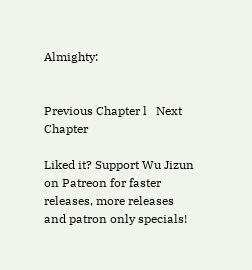Almighty:


Previous Chapter l   Next Chapter

Liked it? Support Wu Jizun on Patreon for faster releases, more releases and patron only specials!